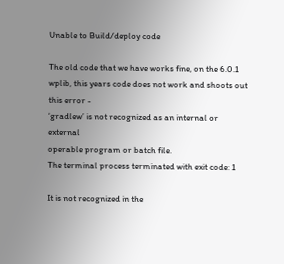Unable to Build/deploy code

The old code that we have works fine, on the 6.0.1 wplib, this years code does not work and shoots out this error -
‘gradlew’ is not recognized as an internal or external
operable program or batch file.
The terminal process terminated with exit code: 1

It is not recognized in the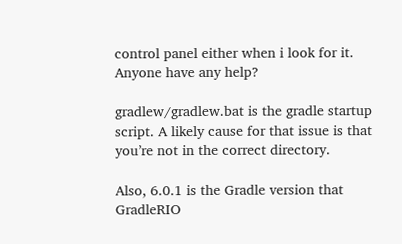control panel either when i look for it. Anyone have any help?

gradlew/gradlew.bat is the gradle startup script. A likely cause for that issue is that you’re not in the correct directory.

Also, 6.0.1 is the Gradle version that GradleRIO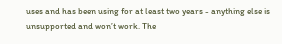uses and has been using for at least two years - anything else is unsupported and won’t work. The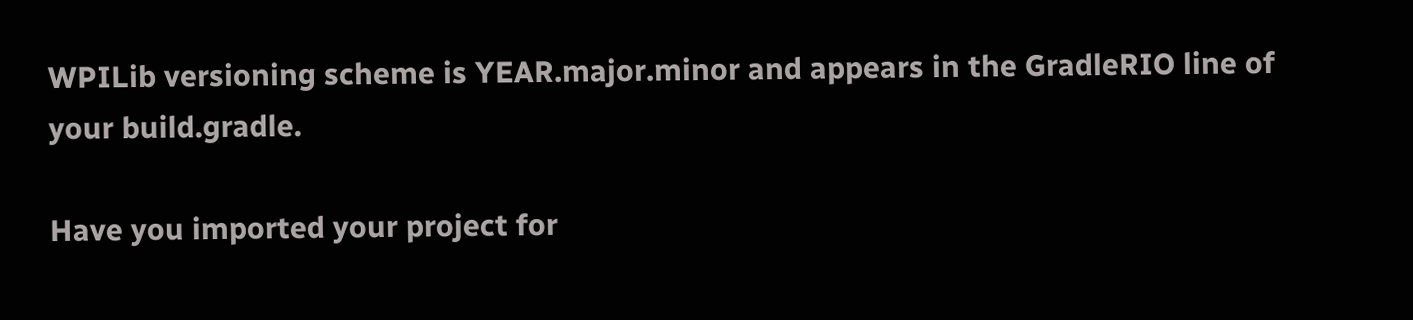WPILib versioning scheme is YEAR.major.minor and appears in the GradleRIO line of your build.gradle.

Have you imported your project for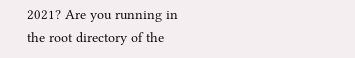2021? Are you running in the root directory of the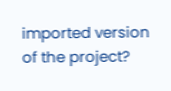imported version of the project?